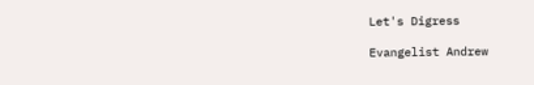Let's Digress

Evangelist Andrew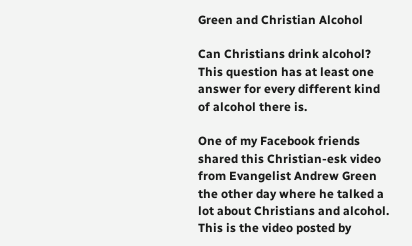Green and Christian Alcohol

Can Christians drink alcohol? This question has at least one answer for every different kind of alcohol there is.

One of my Facebook friends shared this Christian-esk video from Evangelist Andrew Green the other day where he talked a lot about Christians and alcohol. This is the video posted by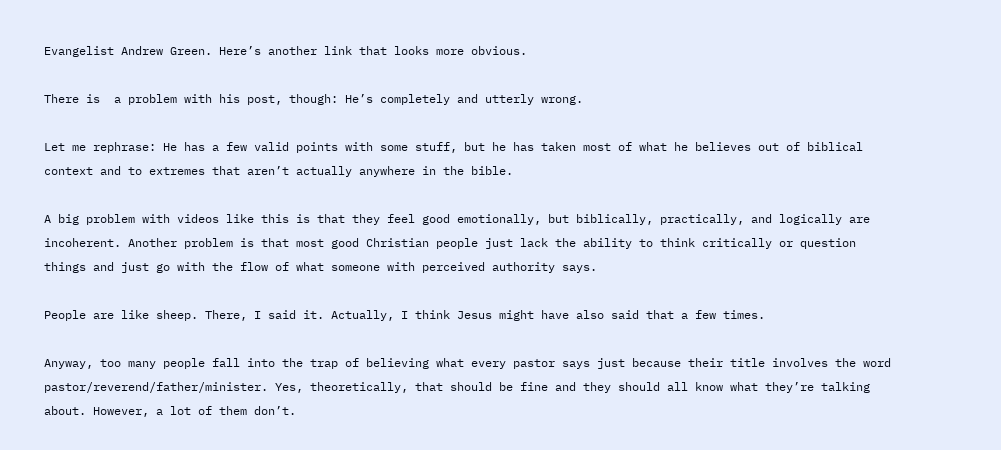Evangelist Andrew Green. Here’s another link that looks more obvious.

There is  a problem with his post, though: He’s completely and utterly wrong.

Let me rephrase: He has a few valid points with some stuff, but he has taken most of what he believes out of biblical context and to extremes that aren’t actually anywhere in the bible.

A big problem with videos like this is that they feel good emotionally, but biblically, practically, and logically are incoherent. Another problem is that most good Christian people just lack the ability to think critically or question things and just go with the flow of what someone with perceived authority says.

People are like sheep. There, I said it. Actually, I think Jesus might have also said that a few times.

Anyway, too many people fall into the trap of believing what every pastor says just because their title involves the word pastor/reverend/father/minister. Yes, theoretically, that should be fine and they should all know what they’re talking about. However, a lot of them don’t.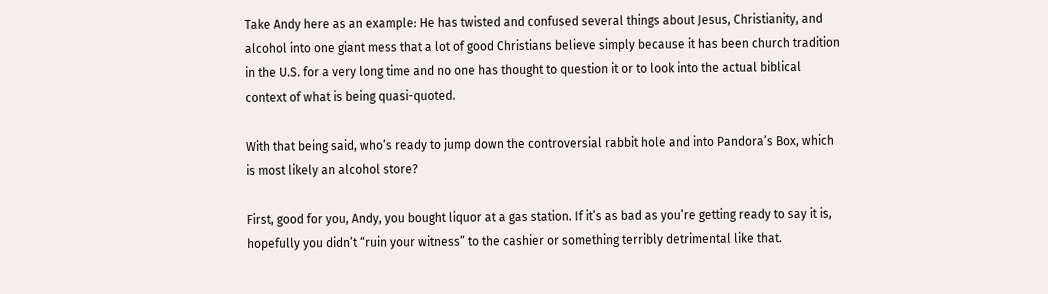Take Andy here as an example: He has twisted and confused several things about Jesus, Christianity, and alcohol into one giant mess that a lot of good Christians believe simply because it has been church tradition in the U.S. for a very long time and no one has thought to question it or to look into the actual biblical context of what is being quasi-quoted.

With that being said, who’s ready to jump down the controversial rabbit hole and into Pandora’s Box, which is most likely an alcohol store?

First, good for you, Andy, you bought liquor at a gas station. If it’s as bad as you’re getting ready to say it is, hopefully you didn’t “ruin your witness” to the cashier or something terribly detrimental like that.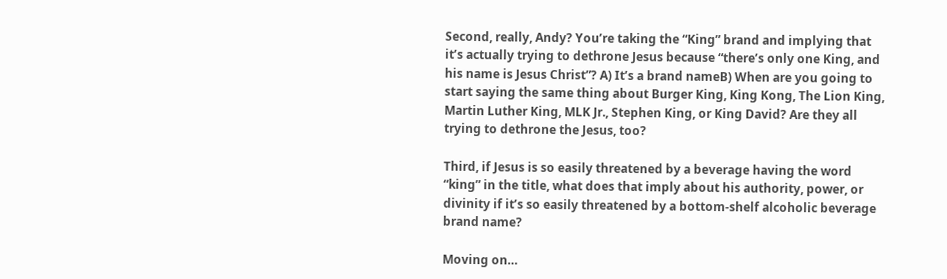Second, really, Andy? You’re taking the “King” brand and implying that it’s actually trying to dethrone Jesus because “there’s only one King, and his name is Jesus Christ”? A) It’s a brand nameB) When are you going to start saying the same thing about Burger King, King Kong, The Lion King, Martin Luther King, MLK Jr., Stephen King, or King David? Are they all trying to dethrone the Jesus, too?

Third, if Jesus is so easily threatened by a beverage having the word “king” in the title, what does that imply about his authority, power, or divinity if it’s so easily threatened by a bottom-shelf alcoholic beverage brand name?

Moving on…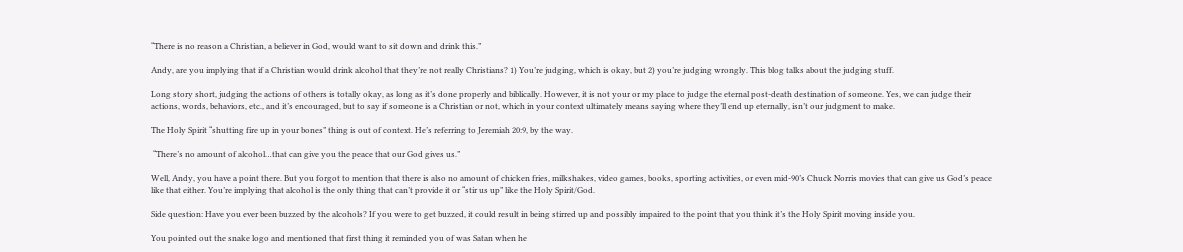“There is no reason a Christian, a believer in God, would want to sit down and drink this.”

Andy, are you implying that if a Christian would drink alcohol that they’re not really Christians? 1) You’re judging, which is okay, but 2) you’re judging wrongly. This blog talks about the judging stuff.

Long story short, judging the actions of others is totally okay, as long as it’s done properly and biblically. However, it is not your or my place to judge the eternal post-death destination of someone. Yes, we can judge their actions, words, behaviors, etc., and it’s encouraged, but to say if someone is a Christian or not, which in your context ultimately means saying where they’ll end up eternally, isn’t our judgment to make.

The Holy Spirit “shutting fire up in your bones” thing is out of context. He’s referring to Jeremiah 20:9, by the way.

 “There’s no amount of alcohol…that can give you the peace that our God gives us.”

Well, Andy, you have a point there. But you forgot to mention that there is also no amount of chicken fries, milkshakes, video games, books, sporting activities, or even mid-90’s Chuck Norris movies that can give us God’s peace like that either. You’re implying that alcohol is the only thing that can’t provide it or “stir us up” like the Holy Spirit/God.

Side question: Have you ever been buzzed by the alcohols? If you were to get buzzed, it could result in being stirred up and possibly impaired to the point that you think it’s the Holy Spirit moving inside you.

You pointed out the snake logo and mentioned that first thing it reminded you of was Satan when he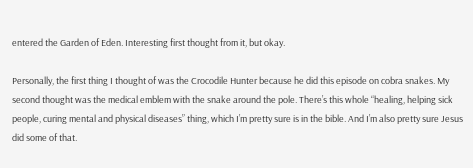entered the Garden of Eden. Interesting first thought from it, but okay.

Personally, the first thing I thought of was the Crocodile Hunter because he did this episode on cobra snakes. My second thought was the medical emblem with the snake around the pole. There’s this whole “healing, helping sick people, curing mental and physical diseases” thing, which I’m pretty sure is in the bible. And I’m also pretty sure Jesus did some of that.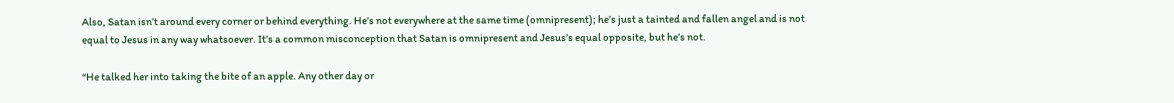Also, Satan isn’t around every corner or behind everything. He’s not everywhere at the same time (omnipresent); he’s just a tainted and fallen angel and is not equal to Jesus in any way whatsoever. It’s a common misconception that Satan is omnipresent and Jesus’s equal opposite, but he’s not.

“He talked her into taking the bite of an apple. Any other day or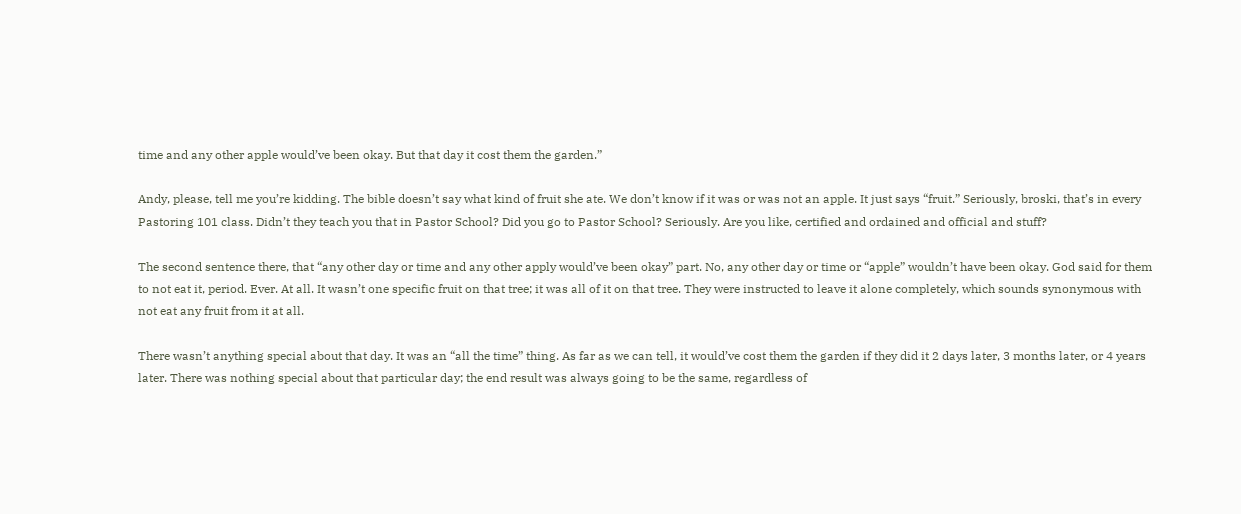time and any other apple would’ve been okay. But that day it cost them the garden.”

Andy, please, tell me you’re kidding. The bible doesn’t say what kind of fruit she ate. We don’t know if it was or was not an apple. It just says “fruit.” Seriously, broski, that’s in every Pastoring 101 class. Didn’t they teach you that in Pastor School? Did you go to Pastor School? Seriously. Are you like, certified and ordained and official and stuff?

The second sentence there, that “any other day or time and any other apply would’ve been okay” part. No, any other day or time or “apple” wouldn’t have been okay. God said for them to not eat it, period. Ever. At all. It wasn’t one specific fruit on that tree; it was all of it on that tree. They were instructed to leave it alone completely, which sounds synonymous with not eat any fruit from it at all.

There wasn’t anything special about that day. It was an “all the time” thing. As far as we can tell, it would’ve cost them the garden if they did it 2 days later, 3 months later, or 4 years later. There was nothing special about that particular day; the end result was always going to be the same, regardless of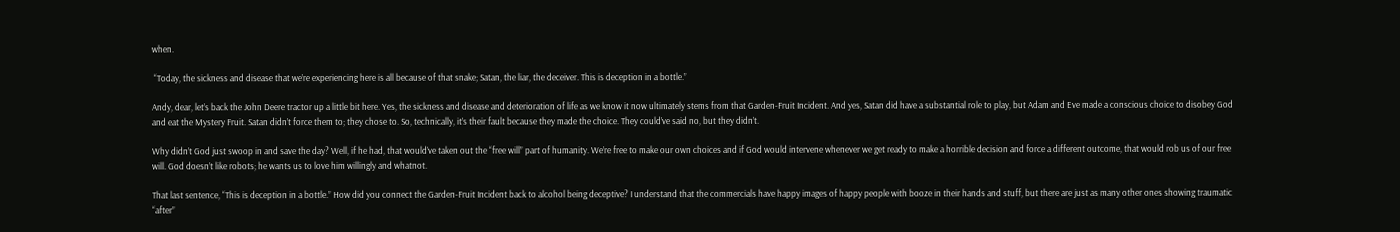when.

 “Today, the sickness and disease that we’re experiencing here is all because of that snake; Satan, the liar, the deceiver. This is deception in a bottle.”

Andy, dear, let’s back the John Deere tractor up a little bit here. Yes, the sickness and disease and deterioration of life as we know it now ultimately stems from that Garden-Fruit Incident. And yes, Satan did have a substantial role to play, but Adam and Eve made a conscious choice to disobey God and eat the Mystery Fruit. Satan didn’t force them to; they chose to. So, technically, it’s their fault because they made the choice. They could’ve said no, but they didn’t.

Why didn’t God just swoop in and save the day? Well, if he had, that would’ve taken out the “free will” part of humanity. We’re free to make our own choices and if God would intervene whenever we get ready to make a horrible decision and force a different outcome, that would rob us of our free will. God doesn’t like robots; he wants us to love him willingly and whatnot.

That last sentence, “This is deception in a bottle.” How did you connect the Garden-Fruit Incident back to alcohol being deceptive? I understand that the commercials have happy images of happy people with booze in their hands and stuff, but there are just as many other ones showing traumatic “after”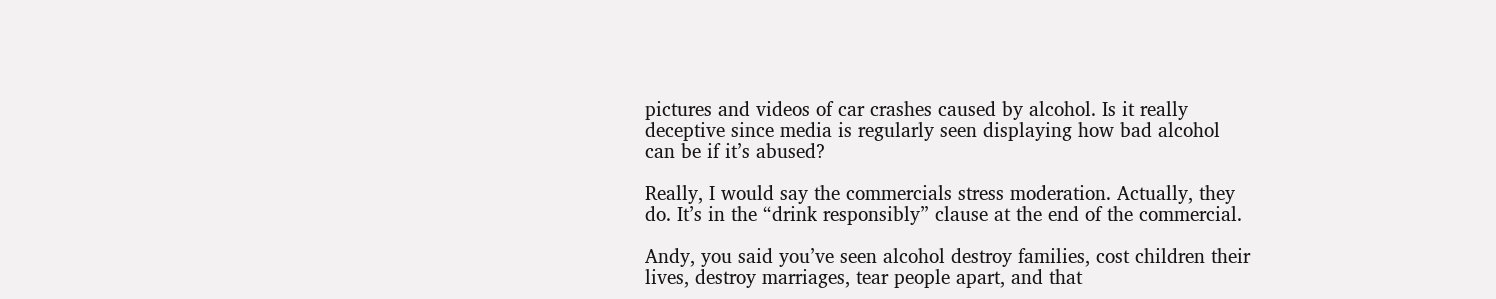pictures and videos of car crashes caused by alcohol. Is it really deceptive since media is regularly seen displaying how bad alcohol can be if it’s abused?

Really, I would say the commercials stress moderation. Actually, they do. It’s in the “drink responsibly” clause at the end of the commercial.

Andy, you said you’ve seen alcohol destroy families, cost children their lives, destroy marriages, tear people apart, and that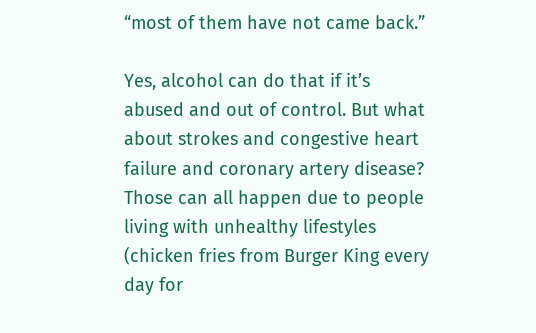“most of them have not came back.”

Yes, alcohol can do that if it’s abused and out of control. But what about strokes and congestive heart failure and coronary artery disease? Those can all happen due to people living with unhealthy lifestyles (chicken fries from Burger King every day for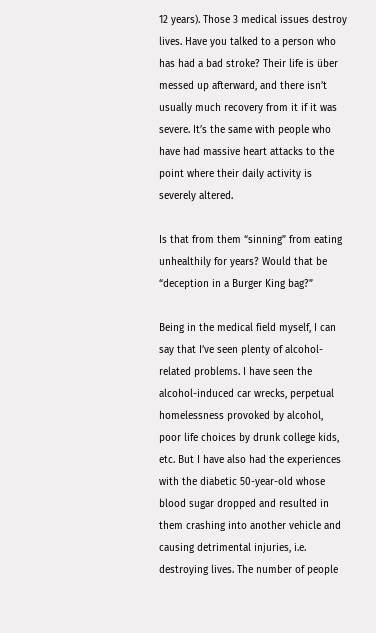12 years). Those 3 medical issues destroy lives. Have you talked to a person who has had a bad stroke? Their life is über messed up afterward, and there isn’t usually much recovery from it if it was severe. It’s the same with people who have had massive heart attacks to the point where their daily activity is severely altered.

Is that from them “sinning” from eating unhealthily for years? Would that be “deception in a Burger King bag?”

Being in the medical field myself, I can say that I’ve seen plenty of alcohol-related problems. I have seen the alcohol-induced car wrecks, perpetual homelessness provoked by alcohol, poor life choices by drunk college kids, etc. But I have also had the experiences with the diabetic 50-year-old whose blood sugar dropped and resulted in them crashing into another vehicle and causing detrimental injuries, i.e. destroying lives. The number of people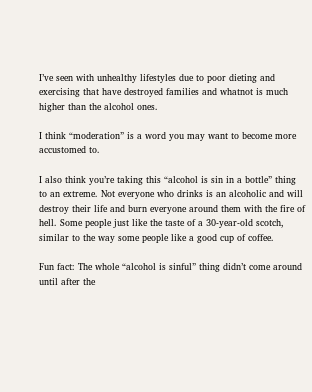I’ve seen with unhealthy lifestyles due to poor dieting and exercising that have destroyed families and whatnot is much higher than the alcohol ones.

I think “moderation” is a word you may want to become more accustomed to.

I also think you’re taking this “alcohol is sin in a bottle” thing to an extreme. Not everyone who drinks is an alcoholic and will destroy their life and burn everyone around them with the fire of hell. Some people just like the taste of a 30-year-old scotch, similar to the way some people like a good cup of coffee.

Fun fact: The whole “alcohol is sinful” thing didn’t come around until after the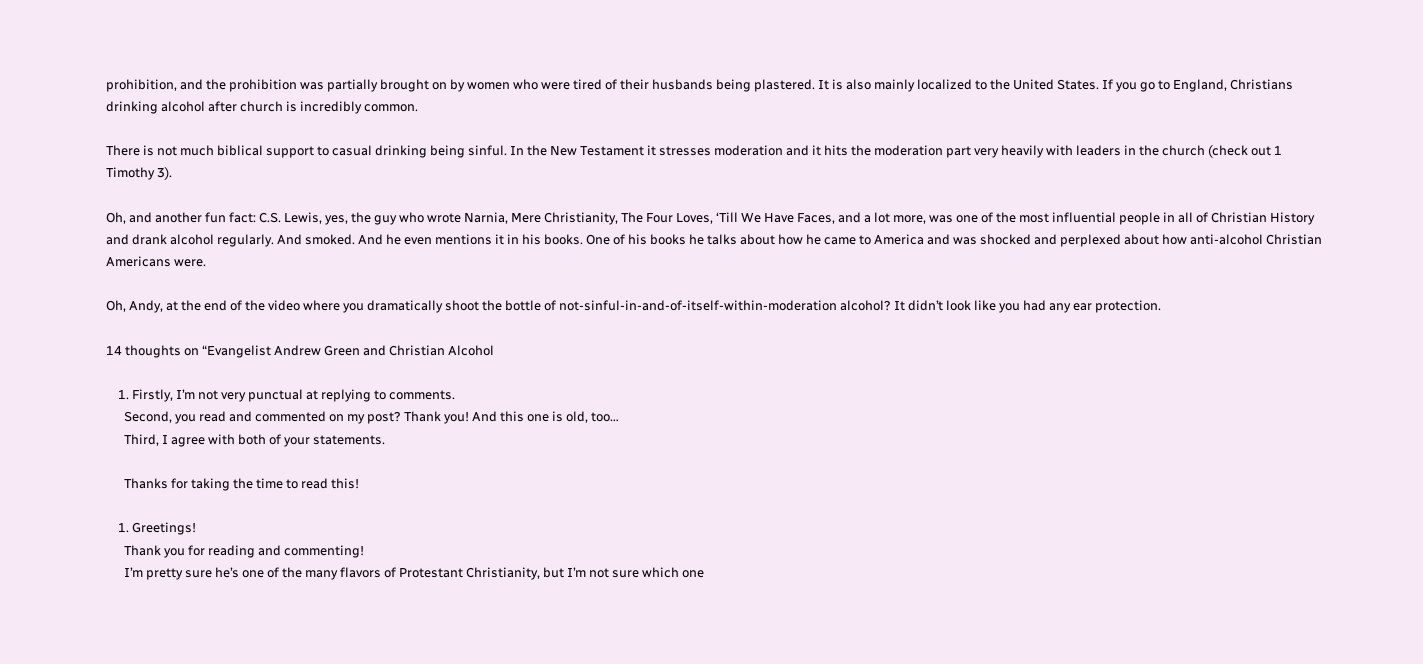prohibition, and the prohibition was partially brought on by women who were tired of their husbands being plastered. It is also mainly localized to the United States. If you go to England, Christians drinking alcohol after church is incredibly common.

There is not much biblical support to casual drinking being sinful. In the New Testament it stresses moderation and it hits the moderation part very heavily with leaders in the church (check out 1 Timothy 3).

Oh, and another fun fact: C.S. Lewis, yes, the guy who wrote Narnia, Mere Christianity, The Four Loves, ‘Till We Have Faces, and a lot more, was one of the most influential people in all of Christian History and drank alcohol regularly. And smoked. And he even mentions it in his books. One of his books he talks about how he came to America and was shocked and perplexed about how anti-alcohol Christian Americans were.

Oh, Andy, at the end of the video where you dramatically shoot the bottle of not-sinful-in-and-of-itself-within-moderation alcohol? It didn’t look like you had any ear protection.

14 thoughts on “Evangelist Andrew Green and Christian Alcohol

    1. Firstly, I’m not very punctual at replying to comments.
      Second, you read and commented on my post? Thank you! And this one is old, too…
      Third, I agree with both of your statements.

      Thanks for taking the time to read this!

    1. Greetings!
      Thank you for reading and commenting!
      I’m pretty sure he’s one of the many flavors of Protestant Christianity, but I’m not sure which one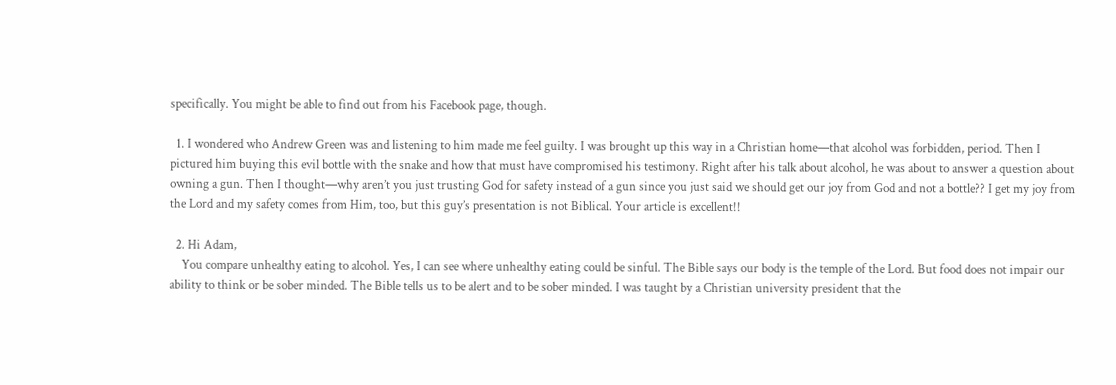specifically. You might be able to find out from his Facebook page, though.

  1. I wondered who Andrew Green was and listening to him made me feel guilty. I was brought up this way in a Christian home—that alcohol was forbidden, period. Then I pictured him buying this evil bottle with the snake and how that must have compromised his testimony. Right after his talk about alcohol, he was about to answer a question about owning a gun. Then I thought—why aren’t you just trusting God for safety instead of a gun since you just said we should get our joy from God and not a bottle?? I get my joy from the Lord and my safety comes from Him, too, but this guy’s presentation is not Biblical. Your article is excellent!!

  2. Hi Adam,
    You compare unhealthy eating to alcohol. Yes, I can see where unhealthy eating could be sinful. The Bible says our body is the temple of the Lord. But food does not impair our ability to think or be sober minded. The Bible tells us to be alert and to be sober minded. I was taught by a Christian university president that the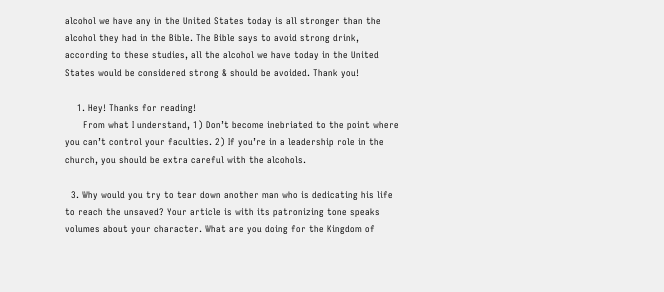alcohol we have any in the United States today is all stronger than the alcohol they had in the Bible. The Bible says to avoid strong drink, according to these studies, all the alcohol we have today in the United States would be considered strong & should be avoided. Thank you!

    1. Hey! Thanks for reading!
      From what I understand, 1) Don’t become inebriated to the point where you can’t control your faculties. 2) If you’re in a leadership role in the church, you should be extra careful with the alcohols.

  3. Why would you try to tear down another man who is dedicating his life to reach the unsaved? Your article is with its patronizing tone speaks volumes about your character. What are you doing for the Kingdom of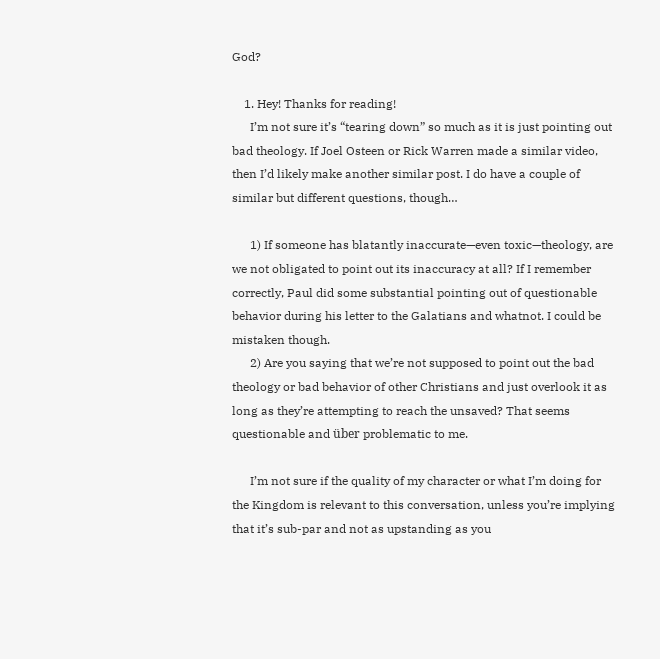God?

    1. Hey! Thanks for reading!
      I’m not sure it’s “tearing down” so much as it is just pointing out bad theology. If Joel Osteen or Rick Warren made a similar video, then I’d likely make another similar post. I do have a couple of similar but different questions, though…

      1) If someone has blatantly inaccurate—even toxic—theology, are we not obligated to point out its inaccuracy at all? If I remember correctly, Paul did some substantial pointing out of questionable behavior during his letter to the Galatians and whatnot. I could be mistaken though.
      2) Are you saying that we’re not supposed to point out the bad theology or bad behavior of other Christians and just overlook it as long as they’re attempting to reach the unsaved? That seems questionable and über problematic to me.

      I’m not sure if the quality of my character or what I’m doing for the Kingdom is relevant to this conversation, unless you’re implying that it’s sub-par and not as upstanding as you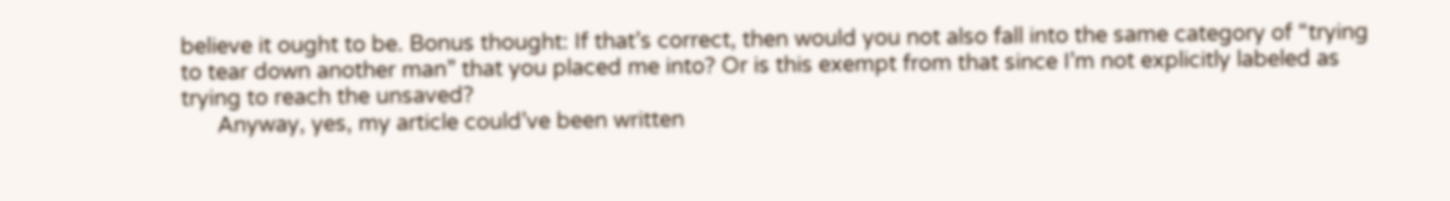believe it ought to be. Bonus thought: If that’s correct, then would you not also fall into the same category of “trying to tear down another man” that you placed me into? Or is this exempt from that since I’m not explicitly labeled as trying to reach the unsaved?
      Anyway, yes, my article could’ve been written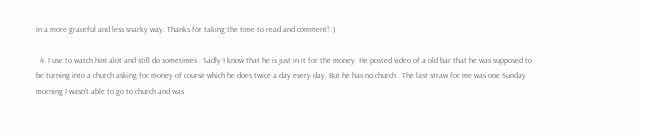in a more graceful and less snarky way. Thanks for taking the time to read and comment! :)

  4. I use to watch him alot and still do sometimes . Sadly I know that he is just in it for the money. He posted video of a old bar that he was supposed to be turning into a church asking for money of course which he does twice a day every day. But he has no church . The last straw for me was one Sunday morning I wasn’t able to go to church and was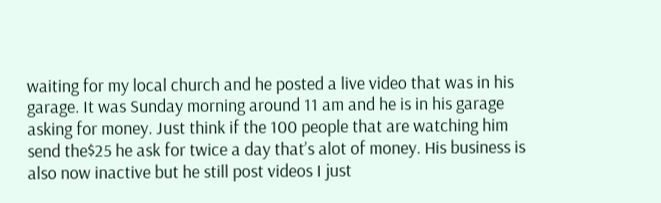waiting for my local church and he posted a live video that was in his garage. It was Sunday morning around 11 am and he is in his garage asking for money. Just think if the 100 people that are watching him send the$25 he ask for twice a day that’s alot of money. His business is also now inactive but he still post videos I just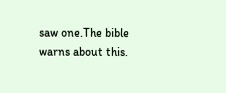saw one.The bible warns about this.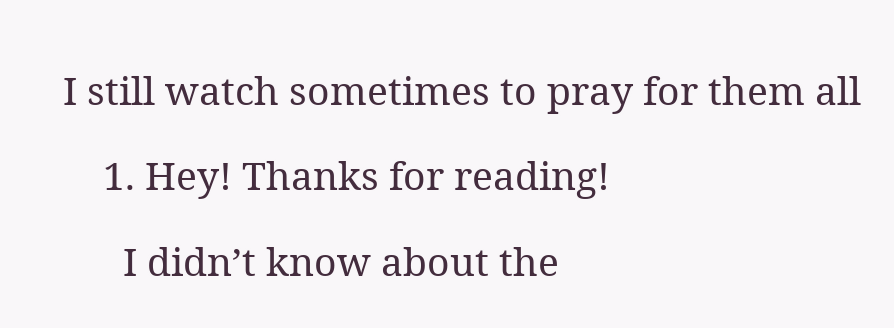I still watch sometimes to pray for them all

    1. Hey! Thanks for reading!

      I didn’t know about the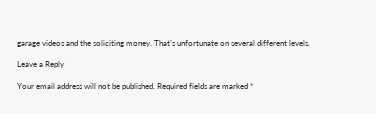garage videos and the soliciting money. That’s unfortunate on several different levels.

Leave a Reply

Your email address will not be published. Required fields are marked *